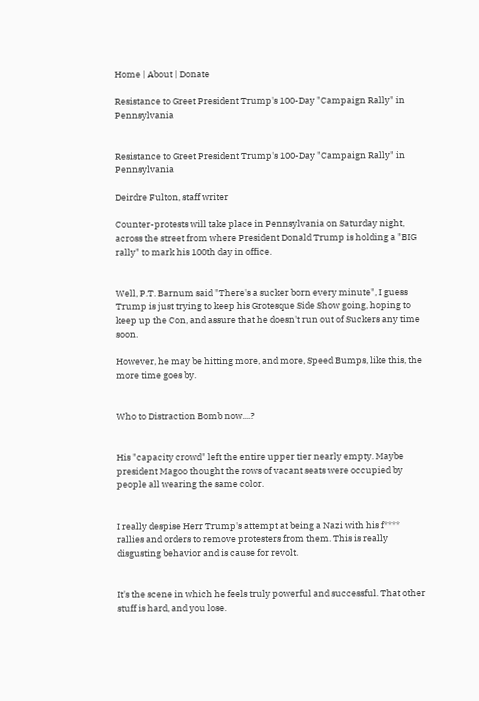Home | About | Donate

Resistance to Greet President Trump's 100-Day "Campaign Rally" in Pennsylvania


Resistance to Greet President Trump's 100-Day "Campaign Rally" in Pennsylvania

Deirdre Fulton, staff writer

Counter-protests will take place in Pennsylvania on Saturday night, across the street from where President Donald Trump is holding a "BIG rally" to mark his 100th day in office.


Well, P.T. Barnum said "There's a sucker born every minute", I guess Trump is just trying to keep his Grotesque Side Show going, hoping to keep up the Con, and assure that he doesn't run out of Suckers any time soon.

However, he may be hitting more, and more, Speed Bumps, like this, the more time goes by.


Who to Distraction Bomb now....?


His "capacity crowd" left the entire upper tier nearly empty. Maybe president Magoo thought the rows of vacant seats were occupied by people all wearing the same color.


I really despise Herr Trump's attempt at being a Nazi with his f**** rallies and orders to remove protesters from them. This is really disgusting behavior and is cause for revolt.


It's the scene in which he feels truly powerful and successful. That other stuff is hard, and you lose.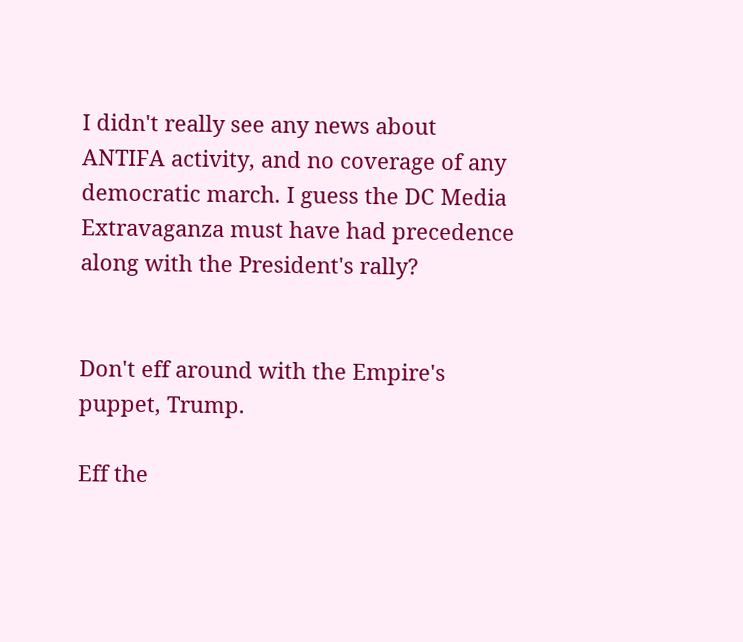I didn't really see any news about ANTIFA activity, and no coverage of any democratic march. I guess the DC Media Extravaganza must have had precedence along with the President's rally?


Don't eff around with the Empire's puppet, Trump.

Eff the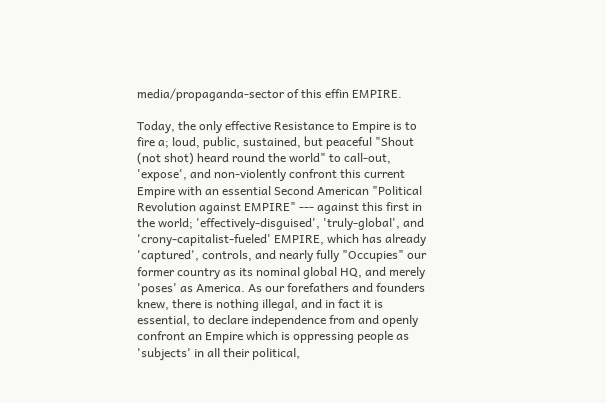media/propaganda-sector of this effin EMPIRE.

Today, the only effective Resistance to Empire is to fire a; loud, public, sustained, but peaceful "Shout (not shot) heard round the world" to call-out, 'expose', and non-violently confront this current Empire with an essential Second American "Political Revolution against EMPIRE" --- against this first in the world; 'effectively-disguised', 'truly-global', and 'crony-capitalist-fueled' EMPIRE, which has already 'captured', controls, and nearly fully "Occupies" our former country as its nominal global HQ, and merely 'poses' as America. As our forefathers and founders knew, there is nothing illegal, and in fact it is essential, to declare independence from and openly confront an Empire which is oppressing people as 'subjects' in all their political,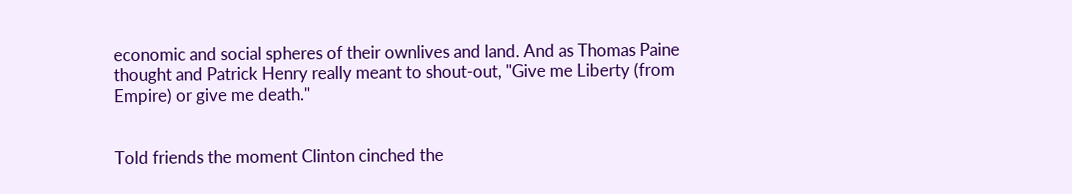economic and social spheres of their ownlives and land. And as Thomas Paine thought and Patrick Henry really meant to shout-out, "Give me Liberty (from Empire) or give me death."


Told friends the moment Clinton cinched the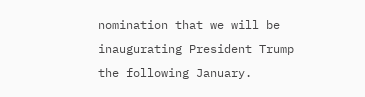nomination that we will be inaugurating President Trump the following January.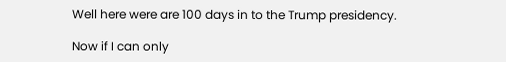Well here were are 100 days in to the Trump presidency.

Now if I can only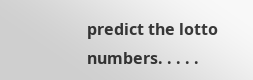predict the lotto numbers. . . . .